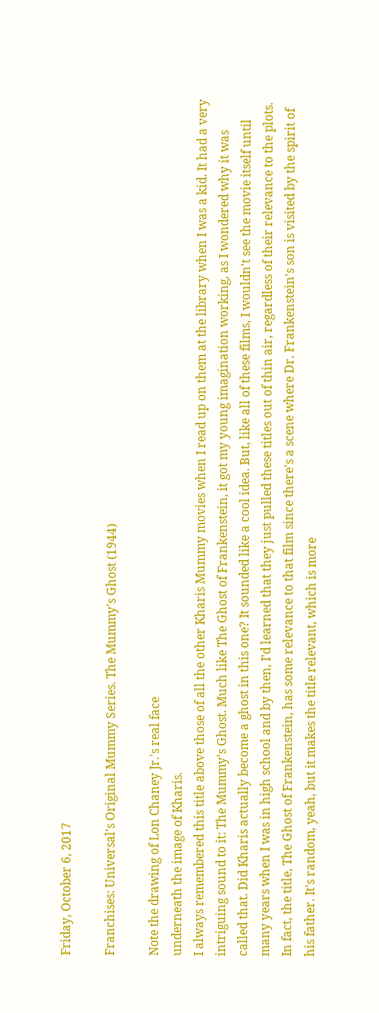Friday, October 6, 2017

Franchises: Universal's Original Mummy Series. The Mummy's Ghost (1944)

Note the drawing of Lon Chaney Jr.'s real face
underneath the image of Kharis.
I always remembered this title above those of all the other Kharis Mummy movies when I read up on them at the library when I was a kid. It had a very intriguing sound to it: The Mummy's Ghost. Much like The Ghost of Frankenstein, it got my young imagination working, as I wondered why it was called that. Did Kharis actually become a ghost in this one? It sounded like a cool idea. But, like all of these films, I wouldn't see the movie itself until many years when I was in high school and by then, I'd learned that they just pulled these titles out of thin air, regardless of their relevance to the plots. In fact, the title, The Ghost of Frankenstein, has some relevance to that film since there's a scene where Dr. Frankenstein's son is visited by the spirit of his father. It's random, yeah, but it makes the title relevant, which is more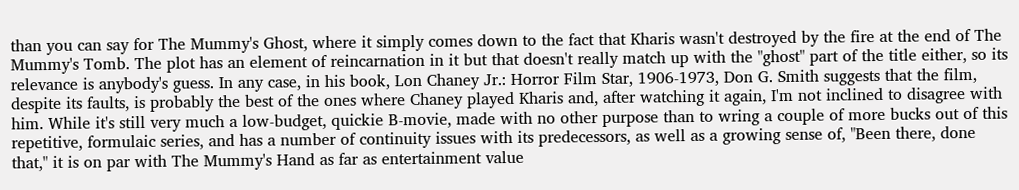than you can say for The Mummy's Ghost, where it simply comes down to the fact that Kharis wasn't destroyed by the fire at the end of The Mummy's Tomb. The plot has an element of reincarnation in it but that doesn't really match up with the "ghost" part of the title either, so its relevance is anybody's guess. In any case, in his book, Lon Chaney Jr.: Horror Film Star, 1906-1973, Don G. Smith suggests that the film, despite its faults, is probably the best of the ones where Chaney played Kharis and, after watching it again, I'm not inclined to disagree with him. While it's still very much a low-budget, quickie B-movie, made with no other purpose than to wring a couple of more bucks out of this repetitive, formulaic series, and has a number of continuity issues with its predecessors, as well as a growing sense of, "Been there, done that," it is on par with The Mummy's Hand as far as entertainment value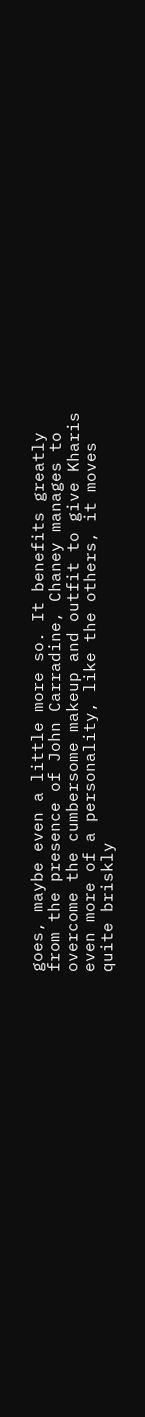goes, maybe even a little more so. It benefits greatly from the presence of John Carradine, Chaney manages to overcome the cumbersome makeup and outfit to give Kharis even more of a personality, like the others, it moves quite briskly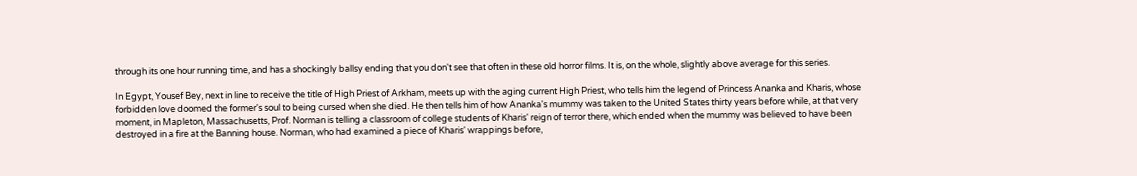through its one hour running time, and has a shockingly ballsy ending that you don't see that often in these old horror films. It is, on the whole, slightly above average for this series.

In Egypt, Yousef Bey, next in line to receive the title of High Priest of Arkham, meets up with the aging current High Priest, who tells him the legend of Princess Ananka and Kharis, whose forbidden love doomed the former's soul to being cursed when she died. He then tells him of how Ananka's mummy was taken to the United States thirty years before while, at that very moment, in Mapleton, Massachusetts, Prof. Norman is telling a classroom of college students of Kharis' reign of terror there, which ended when the mummy was believed to have been destroyed in a fire at the Banning house. Norman, who had examined a piece of Kharis' wrappings before,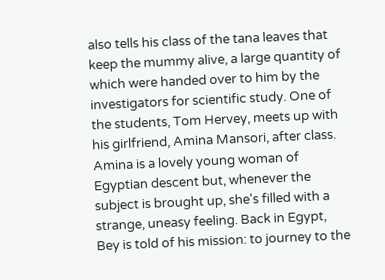also tells his class of the tana leaves that keep the mummy alive, a large quantity of which were handed over to him by the investigators for scientific study. One of the students, Tom Hervey, meets up with his girlfriend, Amina Mansori, after class. Amina is a lovely young woman of Egyptian descent but, whenever the subject is brought up, she's filled with a strange, uneasy feeling. Back in Egypt, Bey is told of his mission: to journey to the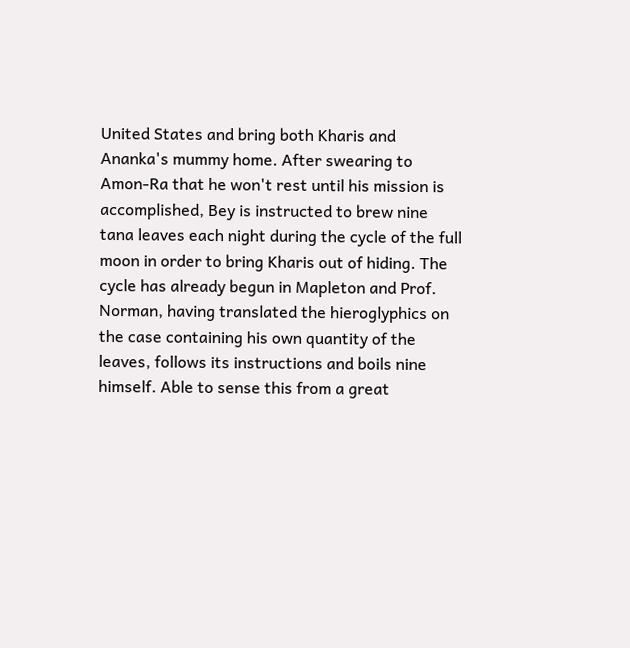United States and bring both Kharis and Ananka's mummy home. After swearing to Amon-Ra that he won't rest until his mission is accomplished, Bey is instructed to brew nine tana leaves each night during the cycle of the full moon in order to bring Kharis out of hiding. The cycle has already begun in Mapleton and Prof. Norman, having translated the hieroglyphics on the case containing his own quantity of the leaves, follows its instructions and boils nine himself. Able to sense this from a great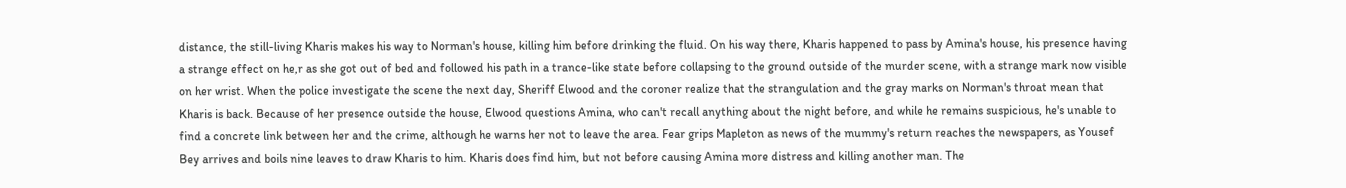distance, the still-living Kharis makes his way to Norman's house, killing him before drinking the fluid. On his way there, Kharis happened to pass by Amina's house, his presence having a strange effect on he,r as she got out of bed and followed his path in a trance-like state before collapsing to the ground outside of the murder scene, with a strange mark now visible on her wrist. When the police investigate the scene the next day, Sheriff Elwood and the coroner realize that the strangulation and the gray marks on Norman's throat mean that Kharis is back. Because of her presence outside the house, Elwood questions Amina, who can't recall anything about the night before, and while he remains suspicious, he's unable to find a concrete link between her and the crime, although he warns her not to leave the area. Fear grips Mapleton as news of the mummy's return reaches the newspapers, as Yousef Bey arrives and boils nine leaves to draw Kharis to him. Kharis does find him, but not before causing Amina more distress and killing another man. The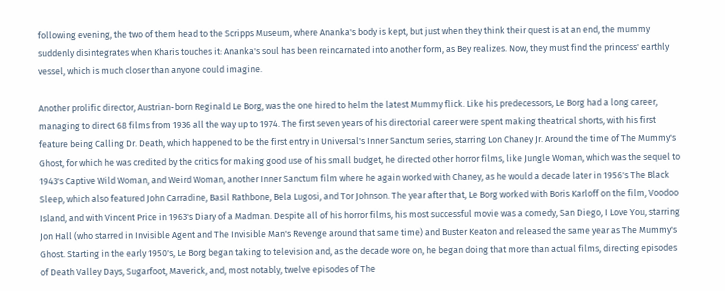following evening, the two of them head to the Scripps Museum, where Ananka's body is kept, but just when they think their quest is at an end, the mummy suddenly disintegrates when Kharis touches it: Ananka's soul has been reincarnated into another form, as Bey realizes. Now, they must find the princess' earthly vessel, which is much closer than anyone could imagine.

Another prolific director, Austrian-born Reginald Le Borg, was the one hired to helm the latest Mummy flick. Like his predecessors, Le Borg had a long career, managing to direct 68 films from 1936 all the way up to 1974. The first seven years of his directorial career were spent making theatrical shorts, with his first feature being Calling Dr. Death, which happened to be the first entry in Universal's Inner Sanctum series, starring Lon Chaney Jr. Around the time of The Mummy's Ghost, for which he was credited by the critics for making good use of his small budget, he directed other horror films, like Jungle Woman, which was the sequel to 1943's Captive Wild Woman, and Weird Woman, another Inner Sanctum film where he again worked with Chaney, as he would a decade later in 1956's The Black Sleep, which also featured John Carradine, Basil Rathbone, Bela Lugosi, and Tor Johnson. The year after that, Le Borg worked with Boris Karloff on the film, Voodoo Island, and with Vincent Price in 1963's Diary of a Madman. Despite all of his horror films, his most successful movie was a comedy, San Diego, I Love You, starring Jon Hall (who starred in Invisible Agent and The Invisible Man's Revenge around that same time) and Buster Keaton and released the same year as The Mummy's Ghost. Starting in the early 1950's, Le Borg began taking to television and, as the decade wore on, he began doing that more than actual films, directing episodes of Death Valley Days, Sugarfoot, Maverick, and, most notably, twelve episodes of The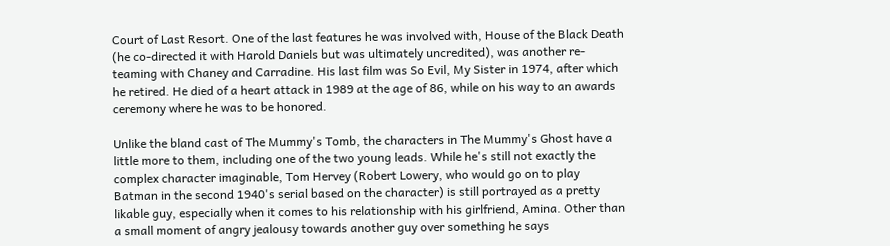Court of Last Resort. One of the last features he was involved with, House of the Black Death (he co-directed it with Harold Daniels but was ultimately uncredited), was another re-teaming with Chaney and Carradine. His last film was So Evil, My Sister in 1974, after which he retired. He died of a heart attack in 1989 at the age of 86, while on his way to an awards ceremony where he was to be honored.

Unlike the bland cast of The Mummy's Tomb, the characters in The Mummy's Ghost have a little more to them, including one of the two young leads. While he's still not exactly the complex character imaginable, Tom Hervey (Robert Lowery, who would go on to play Batman in the second 1940's serial based on the character) is still portrayed as a pretty likable guy, especially when it comes to his relationship with his girlfriend, Amina. Other than a small moment of angry jealousy towards another guy over something he says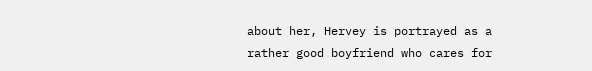about her, Hervey is portrayed as a rather good boyfriend who cares for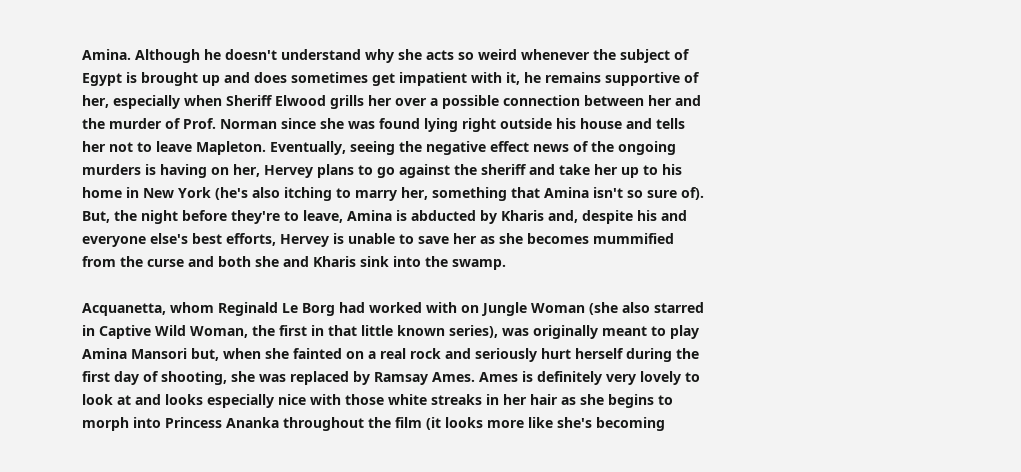Amina. Although he doesn't understand why she acts so weird whenever the subject of Egypt is brought up and does sometimes get impatient with it, he remains supportive of her, especially when Sheriff Elwood grills her over a possible connection between her and the murder of Prof. Norman since she was found lying right outside his house and tells her not to leave Mapleton. Eventually, seeing the negative effect news of the ongoing murders is having on her, Hervey plans to go against the sheriff and take her up to his home in New York (he's also itching to marry her, something that Amina isn't so sure of). But, the night before they're to leave, Amina is abducted by Kharis and, despite his and everyone else's best efforts, Hervey is unable to save her as she becomes mummified from the curse and both she and Kharis sink into the swamp.

Acquanetta, whom Reginald Le Borg had worked with on Jungle Woman (she also starred in Captive Wild Woman, the first in that little known series), was originally meant to play Amina Mansori but, when she fainted on a real rock and seriously hurt herself during the first day of shooting, she was replaced by Ramsay Ames. Ames is definitely very lovely to look at and looks especially nice with those white streaks in her hair as she begins to morph into Princess Ananka throughout the film (it looks more like she's becoming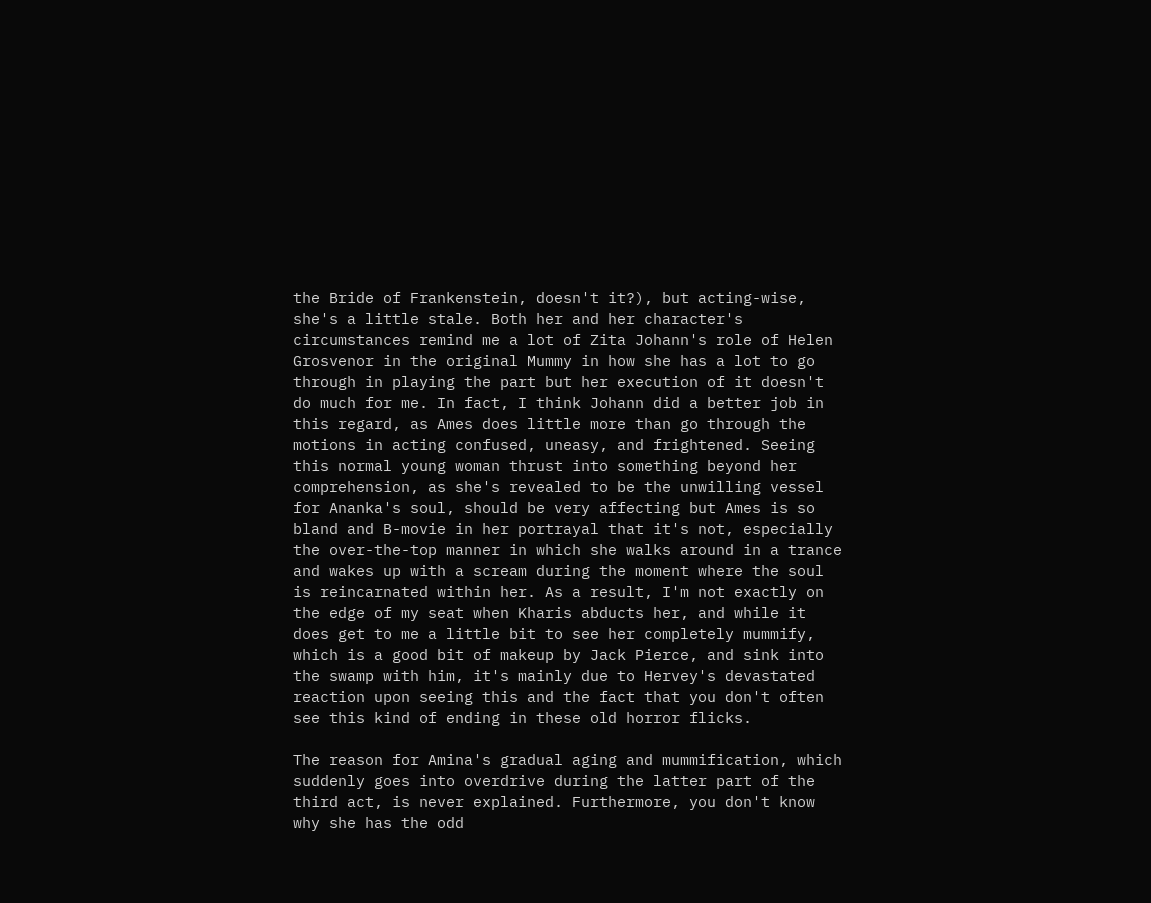the Bride of Frankenstein, doesn't it?), but acting-wise, she's a little stale. Both her and her character's circumstances remind me a lot of Zita Johann's role of Helen Grosvenor in the original Mummy in how she has a lot to go through in playing the part but her execution of it doesn't do much for me. In fact, I think Johann did a better job in this regard, as Ames does little more than go through the motions in acting confused, uneasy, and frightened. Seeing this normal young woman thrust into something beyond her comprehension, as she's revealed to be the unwilling vessel for Ananka's soul, should be very affecting but Ames is so bland and B-movie in her portrayal that it's not, especially the over-the-top manner in which she walks around in a trance and wakes up with a scream during the moment where the soul is reincarnated within her. As a result, I'm not exactly on the edge of my seat when Kharis abducts her, and while it does get to me a little bit to see her completely mummify, which is a good bit of makeup by Jack Pierce, and sink into the swamp with him, it's mainly due to Hervey's devastated reaction upon seeing this and the fact that you don't often see this kind of ending in these old horror flicks.

The reason for Amina's gradual aging and mummification, which suddenly goes into overdrive during the latter part of the third act, is never explained. Furthermore, you don't know why she has the odd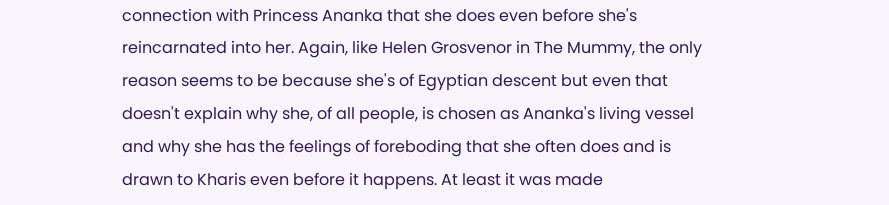connection with Princess Ananka that she does even before she's reincarnated into her. Again, like Helen Grosvenor in The Mummy, the only reason seems to be because she's of Egyptian descent but even that doesn't explain why she, of all people, is chosen as Ananka's living vessel and why she has the feelings of foreboding that she often does and is drawn to Kharis even before it happens. At least it was made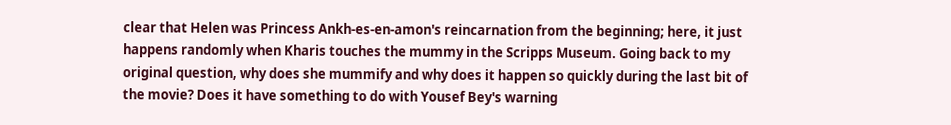clear that Helen was Princess Ankh-es-en-amon's reincarnation from the beginning; here, it just happens randomly when Kharis touches the mummy in the Scripps Museum. Going back to my original question, why does she mummify and why does it happen so quickly during the last bit of the movie? Does it have something to do with Yousef Bey's warning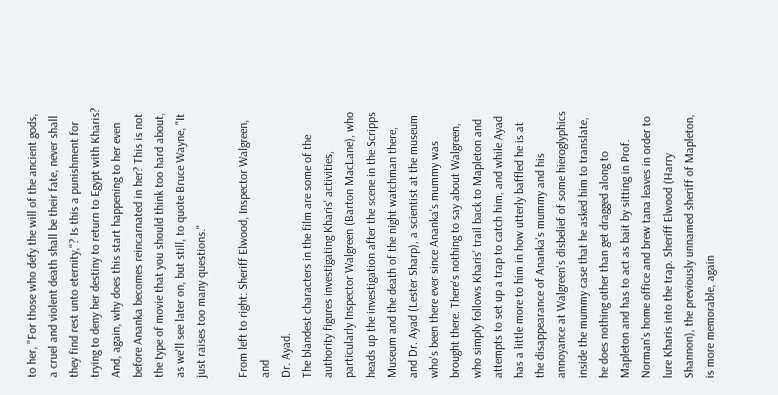to her, "For those who defy the will of the ancient gods, a cruel and violent death shall be their fate, never shall they find rest unto eternity,"? Is this a punishment for trying to deny her destiny to return to Egypt with Kharis? And, again, why does this start happening to her even before Ananka becomes reincarnated in her? This is not the type of movie that you should think too hard about, as we'll see later on, but still, to quote Bruce Wayne, "It just raises too many questions."

From left to right: Sheriff Elwood, Inspector Walgreen, and
Dr. Ayad.
The blandest characters in the film are some of the authority figures investigating Kharis' activities, particularly Inspector Walgreen (Barton MacLane), who heads up the investigation after the scene in the Scripps Museum and the death of the night watchman there, and Dr. Ayad (Lester Sharp), a scientist at the museum who's been there ever since Ananka's mummy was brought there. There's nothing to say about Walgreen, who simply follows Kharis' trail back to Mapleton and attempts to set up a trap to catch him, and while Ayad has a little more to him in how utterly baffled he is at the disappearance of Ananka's mummy and his annoyance at Walgreen's disbelief of some hieroglyphics inside the mummy case that he asked him to translate, he does nothing other than get dragged along to Mapleton and has to act as bait by sitting in Prof. Norman's home office and brew tana leaves in order to lure Kharis into the trap. Sheriff Elwood (Harry Shannon), the previously unnamed sheriff of Mapleton, is more memorable, again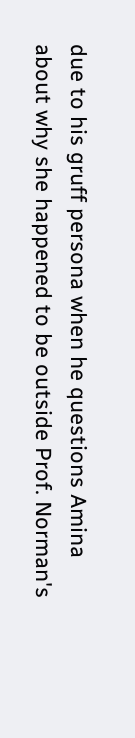due to his gruff persona when he questions Amina about why she happened to be outside Prof. Norman's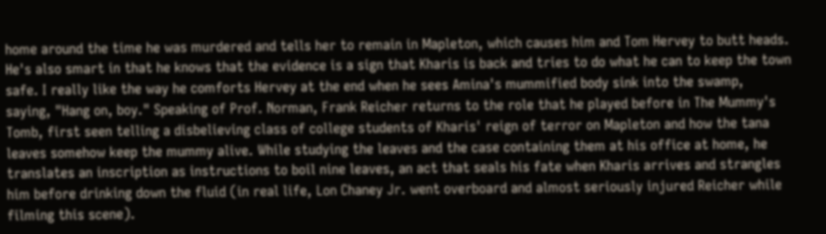home around the time he was murdered and tells her to remain in Mapleton, which causes him and Tom Hervey to butt heads. He's also smart in that he knows that the evidence is a sign that Kharis is back and tries to do what he can to keep the town safe. I really like the way he comforts Hervey at the end when he sees Amina's mummified body sink into the swamp, saying, "Hang on, boy." Speaking of Prof. Norman, Frank Reicher returns to the role that he played before in The Mummy's Tomb, first seen telling a disbelieving class of college students of Kharis' reign of terror on Mapleton and how the tana leaves somehow keep the mummy alive. While studying the leaves and the case containing them at his office at home, he translates an inscription as instructions to boil nine leaves, an act that seals his fate when Kharis arrives and strangles him before drinking down the fluid (in real life, Lon Chaney Jr. went overboard and almost seriously injured Reicher while filming this scene).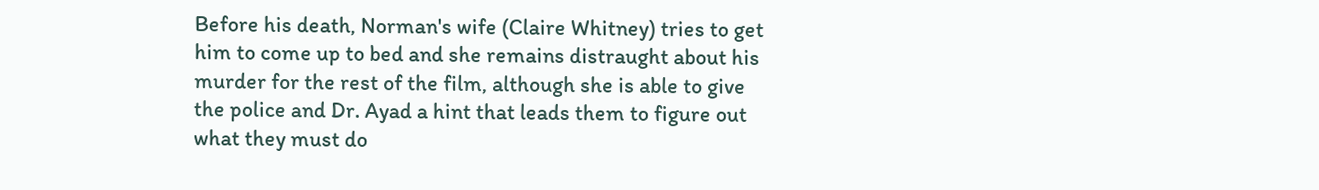Before his death, Norman's wife (Claire Whitney) tries to get him to come up to bed and she remains distraught about his murder for the rest of the film, although she is able to give the police and Dr. Ayad a hint that leads them to figure out what they must do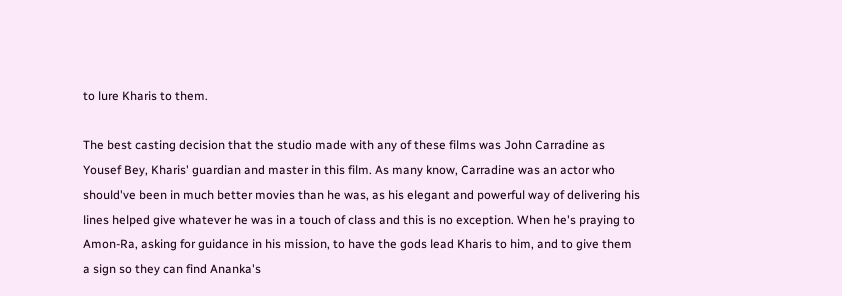to lure Kharis to them.

The best casting decision that the studio made with any of these films was John Carradine as Yousef Bey, Kharis' guardian and master in this film. As many know, Carradine was an actor who should've been in much better movies than he was, as his elegant and powerful way of delivering his lines helped give whatever he was in a touch of class and this is no exception. When he's praying to Amon-Ra, asking for guidance in his mission, to have the gods lead Kharis to him, and to give them a sign so they can find Ananka's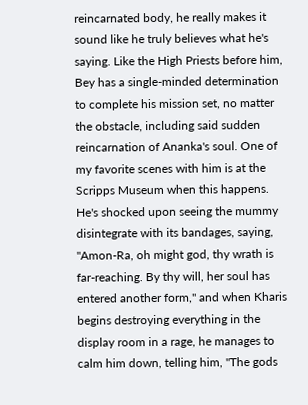reincarnated body, he really makes it sound like he truly believes what he's saying. Like the High Priests before him, Bey has a single-minded determination to complete his mission set, no matter the obstacle, including said sudden reincarnation of Ananka's soul. One of my favorite scenes with him is at the Scripps Museum when this happens. He's shocked upon seeing the mummy disintegrate with its bandages, saying, "Amon-Ra, oh might god, thy wrath is far-reaching. By thy will, her soul has entered another form," and when Kharis begins destroying everything in the display room in a rage, he manages to calm him down, telling him, "The gods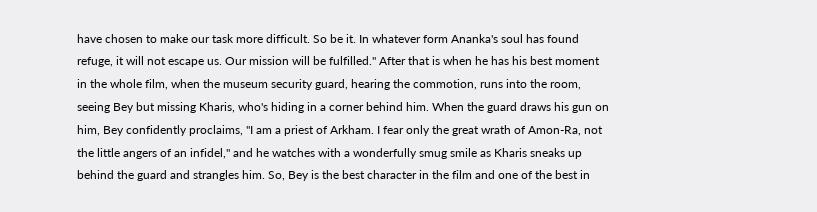have chosen to make our task more difficult. So be it. In whatever form Ananka's soul has found refuge, it will not escape us. Our mission will be fulfilled." After that is when he has his best moment in the whole film, when the museum security guard, hearing the commotion, runs into the room, seeing Bey but missing Kharis, who's hiding in a corner behind him. When the guard draws his gun on him, Bey confidently proclaims, "I am a priest of Arkham. I fear only the great wrath of Amon-Ra, not the little angers of an infidel," and he watches with a wonderfully smug smile as Kharis sneaks up behind the guard and strangles him. So, Bey is the best character in the film and one of the best in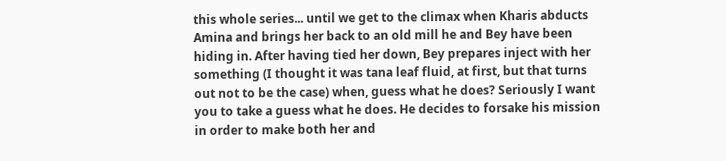this whole series... until we get to the climax when Kharis abducts Amina and brings her back to an old mill he and Bey have been hiding in. After having tied her down, Bey prepares inject with her something (I thought it was tana leaf fluid, at first, but that turns out not to be the case) when, guess what he does? Seriously I want you to take a guess what he does. He decides to forsake his mission in order to make both her and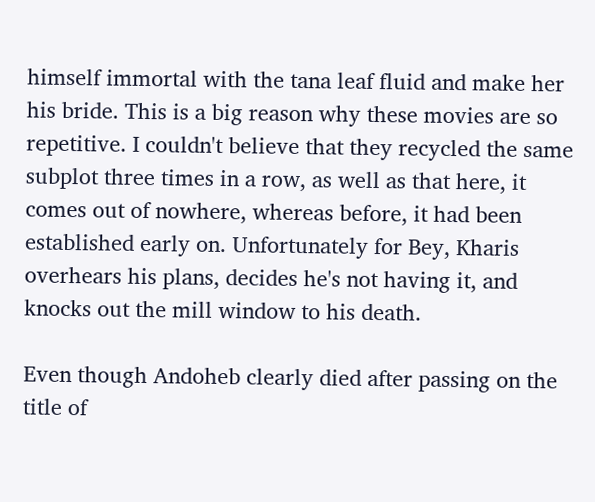himself immortal with the tana leaf fluid and make her his bride. This is a big reason why these movies are so repetitive. I couldn't believe that they recycled the same subplot three times in a row, as well as that here, it comes out of nowhere, whereas before, it had been established early on. Unfortunately for Bey, Kharis overhears his plans, decides he's not having it, and knocks out the mill window to his death.

Even though Andoheb clearly died after passing on the title of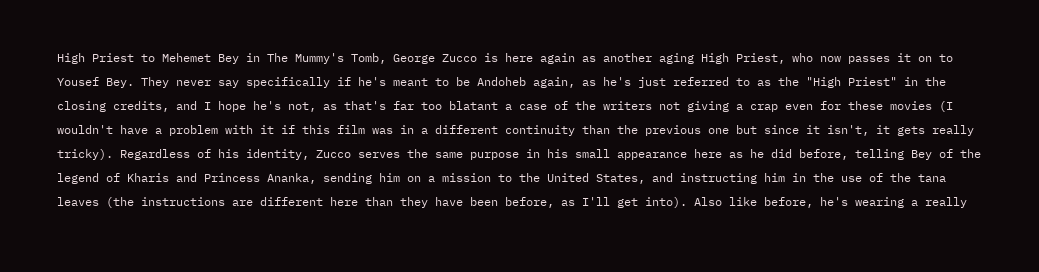High Priest to Mehemet Bey in The Mummy's Tomb, George Zucco is here again as another aging High Priest, who now passes it on to Yousef Bey. They never say specifically if he's meant to be Andoheb again, as he's just referred to as the "High Priest" in the closing credits, and I hope he's not, as that's far too blatant a case of the writers not giving a crap even for these movies (I wouldn't have a problem with it if this film was in a different continuity than the previous one but since it isn't, it gets really tricky). Regardless of his identity, Zucco serves the same purpose in his small appearance here as he did before, telling Bey of the legend of Kharis and Princess Ananka, sending him on a mission to the United States, and instructing him in the use of the tana leaves (the instructions are different here than they have been before, as I'll get into). Also like before, he's wearing a really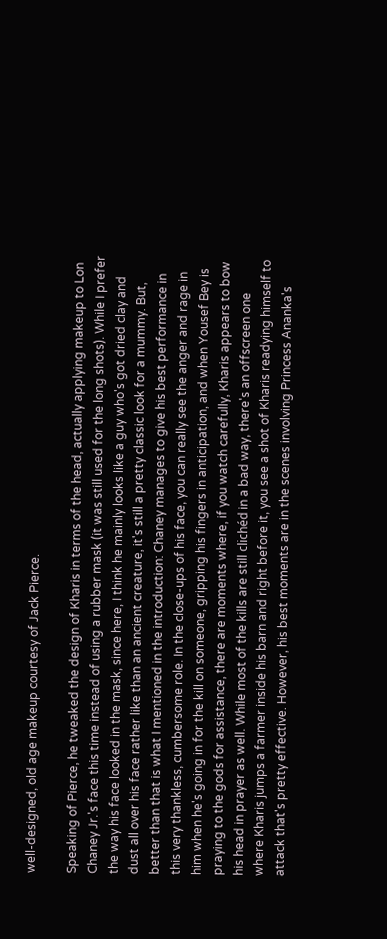well-designed, old age makeup courtesy of Jack Pierce.

Speaking of Pierce, he tweaked the design of Kharis in terms of the head, actually applying makeup to Lon Chaney Jr.'s face this time instead of using a rubber mask (it was still used for the long shots). While I prefer the way his face looked in the mask, since here, I think he mainly looks like a guy who's got dried clay and dust all over his face rather like than an ancient creature, it's still a pretty classic look for a mummy. But, better than that is what I mentioned in the introduction: Chaney manages to give his best performance in this very thankless, cumbersome role. In the close-ups of his face, you can really see the anger and rage in him when he's going in for the kill on someone, gripping his fingers in anticipation, and when Yousef Bey is praying to the gods for assistance, there are moments where, if you watch carefully, Kharis appears to bow his head in prayer as well. While most of the kills are still clichéd in a bad way, there's an offscreen one where Kharis jumps a farmer inside his barn and right before it, you see a shot of Kharis readying himself to attack that's pretty effective. However, his best moments are in the scenes involving Princess Ananka's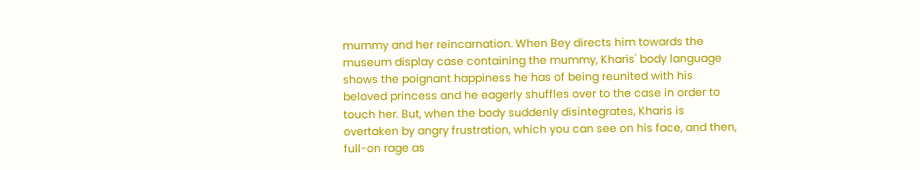mummy and her reincarnation. When Bey directs him towards the museum display case containing the mummy, Kharis' body language shows the poignant happiness he has of being reunited with his beloved princess and he eagerly shuffles over to the case in order to touch her. But, when the body suddenly disintegrates, Kharis is overtaken by angry frustration, which you can see on his face, and then, full-on rage as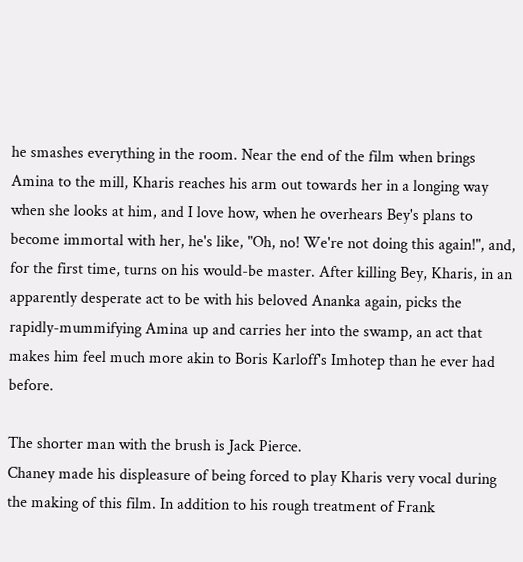he smashes everything in the room. Near the end of the film when brings Amina to the mill, Kharis reaches his arm out towards her in a longing way when she looks at him, and I love how, when he overhears Bey's plans to become immortal with her, he's like, "Oh, no! We're not doing this again!", and, for the first time, turns on his would-be master. After killing Bey, Kharis, in an apparently desperate act to be with his beloved Ananka again, picks the rapidly-mummifying Amina up and carries her into the swamp, an act that makes him feel much more akin to Boris Karloff's Imhotep than he ever had before.

The shorter man with the brush is Jack Pierce.
Chaney made his displeasure of being forced to play Kharis very vocal during the making of this film. In addition to his rough treatment of Frank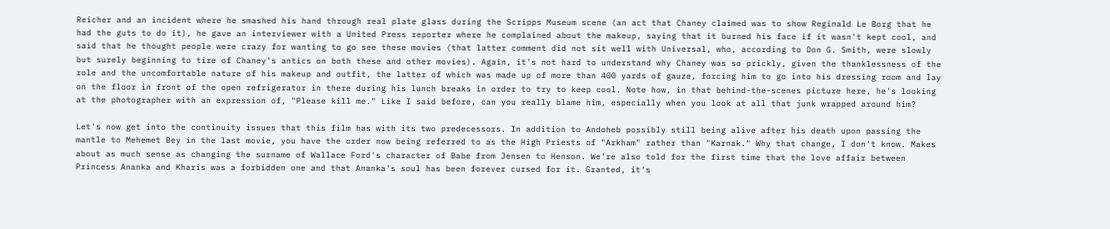Reicher and an incident where he smashed his hand through real plate glass during the Scripps Museum scene (an act that Chaney claimed was to show Reginald Le Borg that he had the guts to do it), he gave an interviewer with a United Press reporter where he complained about the makeup, saying that it burned his face if it wasn't kept cool, and said that he thought people were crazy for wanting to go see these movies (that latter comment did not sit well with Universal, who, according to Don G. Smith, were slowly but surely beginning to tire of Chaney's antics on both these and other movies). Again, it's not hard to understand why Chaney was so prickly, given the thanklessness of the role and the uncomfortable nature of his makeup and outfit, the latter of which was made up of more than 400 yards of gauze, forcing him to go into his dressing room and lay on the floor in front of the open refrigerator in there during his lunch breaks in order to try to keep cool. Note how, in that behind-the-scenes picture here, he's looking at the photographer with an expression of, "Please kill me." Like I said before, can you really blame him, especially when you look at all that junk wrapped around him?

Let's now get into the continuity issues that this film has with its two predecessors. In addition to Andoheb possibly still being alive after his death upon passing the mantle to Mehemet Bey in the last movie, you have the order now being referred to as the High Priests of "Arkham" rather than "Karnak." Why that change, I don't know. Makes about as much sense as changing the surname of Wallace Ford's character of Babe from Jensen to Henson. We're also told for the first time that the love affair between Princess Ananka and Kharis was a forbidden one and that Ananka's soul has been forever cursed for it. Granted, it's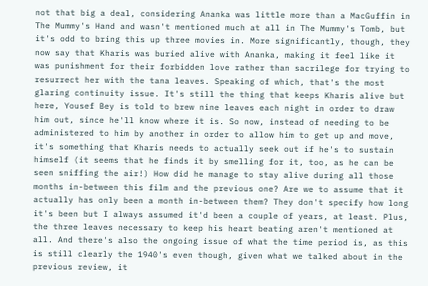not that big a deal, considering Ananka was little more than a MacGuffin in The Mummy's Hand and wasn't mentioned much at all in The Mummy's Tomb, but it's odd to bring this up three movies in. More significantly, though, they now say that Kharis was buried alive with Ananka, making it feel like it was punishment for their forbidden love rather than sacrilege for trying to resurrect her with the tana leaves. Speaking of which, that's the most glaring continuity issue. It's still the thing that keeps Kharis alive but here, Yousef Bey is told to brew nine leaves each night in order to draw him out, since he'll know where it is. So now, instead of needing to be administered to him by another in order to allow him to get up and move, it's something that Kharis needs to actually seek out if he's to sustain himself (it seems that he finds it by smelling for it, too, as he can be seen sniffing the air!) How did he manage to stay alive during all those months in-between this film and the previous one? Are we to assume that it actually has only been a month in-between them? They don't specify how long it's been but I always assumed it'd been a couple of years, at least. Plus, the three leaves necessary to keep his heart beating aren't mentioned at all. And there's also the ongoing issue of what the time period is, as this is still clearly the 1940's even though, given what we talked about in the previous review, it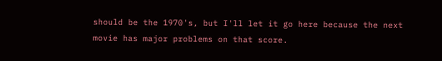should be the 1970's, but I'll let it go here because the next movie has major problems on that score.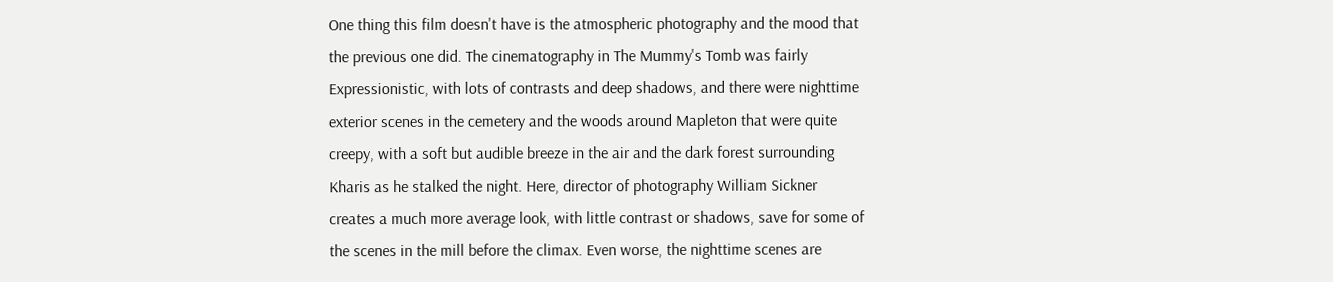One thing this film doesn't have is the atmospheric photography and the mood that the previous one did. The cinematography in The Mummy's Tomb was fairly Expressionistic, with lots of contrasts and deep shadows, and there were nighttime exterior scenes in the cemetery and the woods around Mapleton that were quite creepy, with a soft but audible breeze in the air and the dark forest surrounding Kharis as he stalked the night. Here, director of photography William Sickner creates a much more average look, with little contrast or shadows, save for some of the scenes in the mill before the climax. Even worse, the nighttime scenes are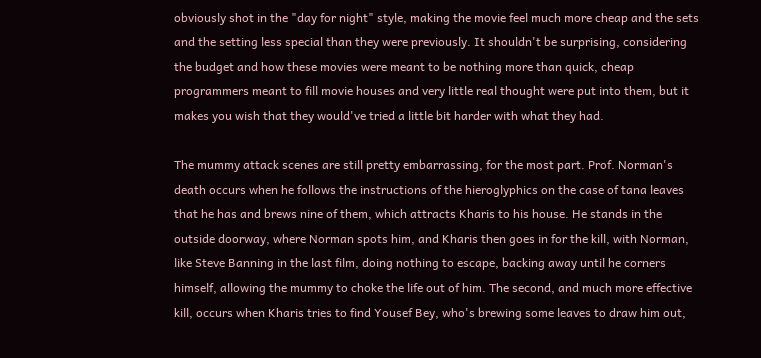obviously shot in the "day for night" style, making the movie feel much more cheap and the sets and the setting less special than they were previously. It shouldn't be surprising, considering the budget and how these movies were meant to be nothing more than quick, cheap programmers meant to fill movie houses and very little real thought were put into them, but it makes you wish that they would've tried a little bit harder with what they had.

The mummy attack scenes are still pretty embarrassing, for the most part. Prof. Norman's death occurs when he follows the instructions of the hieroglyphics on the case of tana leaves that he has and brews nine of them, which attracts Kharis to his house. He stands in the outside doorway, where Norman spots him, and Kharis then goes in for the kill, with Norman, like Steve Banning in the last film, doing nothing to escape, backing away until he corners himself, allowing the mummy to choke the life out of him. The second, and much more effective kill, occurs when Kharis tries to find Yousef Bey, who's brewing some leaves to draw him out,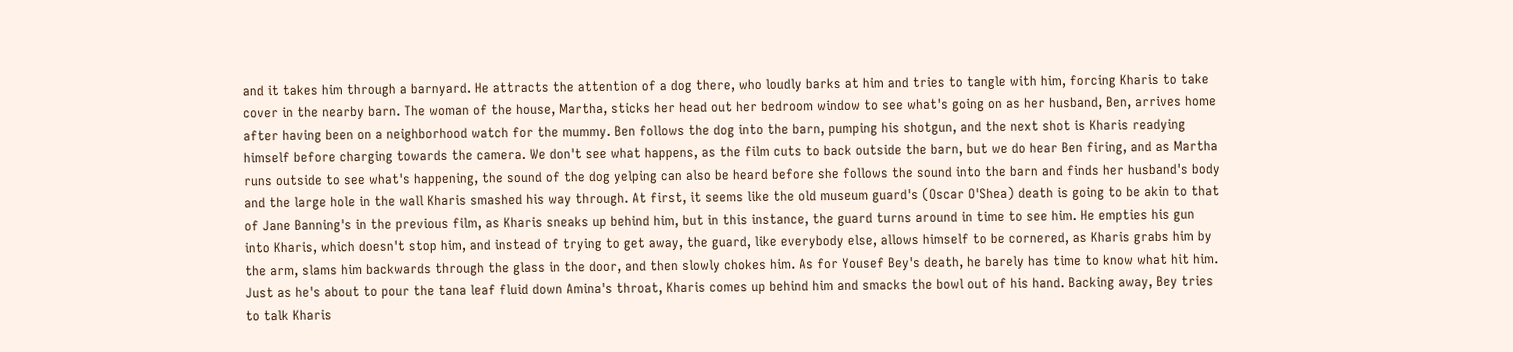and it takes him through a barnyard. He attracts the attention of a dog there, who loudly barks at him and tries to tangle with him, forcing Kharis to take cover in the nearby barn. The woman of the house, Martha, sticks her head out her bedroom window to see what's going on as her husband, Ben, arrives home after having been on a neighborhood watch for the mummy. Ben follows the dog into the barn, pumping his shotgun, and the next shot is Kharis readying himself before charging towards the camera. We don't see what happens, as the film cuts to back outside the barn, but we do hear Ben firing, and as Martha runs outside to see what's happening, the sound of the dog yelping can also be heard before she follows the sound into the barn and finds her husband's body and the large hole in the wall Kharis smashed his way through. At first, it seems like the old museum guard's (Oscar O'Shea) death is going to be akin to that of Jane Banning's in the previous film, as Kharis sneaks up behind him, but in this instance, the guard turns around in time to see him. He empties his gun into Kharis, which doesn't stop him, and instead of trying to get away, the guard, like everybody else, allows himself to be cornered, as Kharis grabs him by the arm, slams him backwards through the glass in the door, and then slowly chokes him. As for Yousef Bey's death, he barely has time to know what hit him. Just as he's about to pour the tana leaf fluid down Amina's throat, Kharis comes up behind him and smacks the bowl out of his hand. Backing away, Bey tries to talk Kharis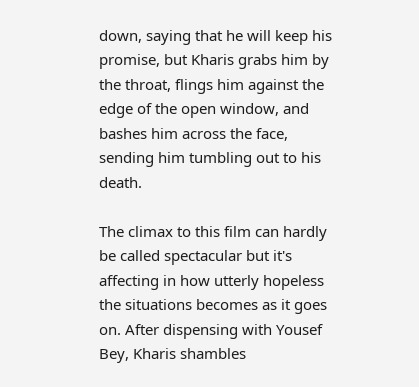down, saying that he will keep his promise, but Kharis grabs him by the throat, flings him against the edge of the open window, and bashes him across the face, sending him tumbling out to his death.

The climax to this film can hardly be called spectacular but it's affecting in how utterly hopeless the situations becomes as it goes on. After dispensing with Yousef Bey, Kharis shambles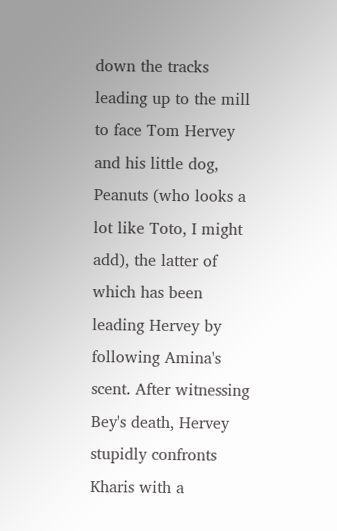down the tracks leading up to the mill to face Tom Hervey and his little dog, Peanuts (who looks a lot like Toto, I might add), the latter of which has been leading Hervey by following Amina's scent. After witnessing Bey's death, Hervey stupidly confronts Kharis with a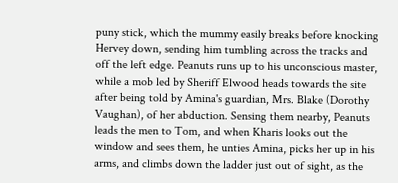puny stick, which the mummy easily breaks before knocking Hervey down, sending him tumbling across the tracks and off the left edge. Peanuts runs up to his unconscious master, while a mob led by Sheriff Elwood heads towards the site after being told by Amina's guardian, Mrs. Blake (Dorothy Vaughan), of her abduction. Sensing them nearby, Peanuts leads the men to Tom, and when Kharis looks out the window and sees them, he unties Amina, picks her up in his arms, and climbs down the ladder just out of sight, as the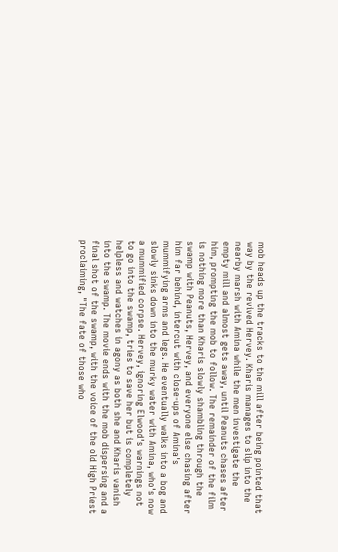mob heads up the tracks to the mill after being pointed that way by the revived Hervey. Kharis manages to slip into the nearby marsh with Amina while the men investigate the empty mill and almost gets away, until Peanuts chases after him, prompting the mob to follow. The remainder of the film is nothing more than Kharis slowly shambling through the swamp with Peanuts, Hervey, and everyone else chasing after him far behind, intercut with close-ups of Amina's mummifying arms and legs. He eventually walks into a bog and slowly sinks down into the murky water with Amina, who's now a mummified corpse. Hervey, ignoring Elwood's warnings not to go into the swamp, tries to save her but is completely helpless and watches in agony as both she and Kharis vanish into the swamp. The movie ends with the mob dispersing and a final shot of the swamp, with the voice of the old High Priest proclaiming, "The fate of those who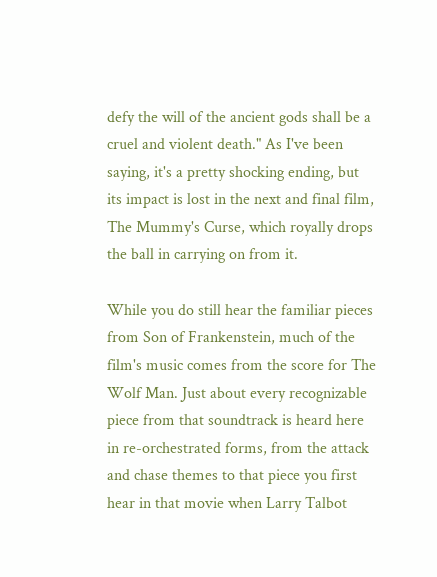defy the will of the ancient gods shall be a cruel and violent death." As I've been saying, it's a pretty shocking ending, but its impact is lost in the next and final film, The Mummy's Curse, which royally drops the ball in carrying on from it.

While you do still hear the familiar pieces from Son of Frankenstein, much of the film's music comes from the score for The Wolf Man. Just about every recognizable piece from that soundtrack is heard here in re-orchestrated forms, from the attack and chase themes to that piece you first hear in that movie when Larry Talbot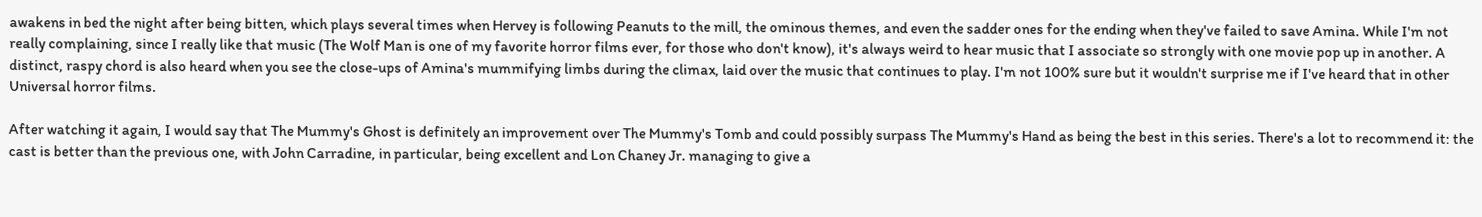awakens in bed the night after being bitten, which plays several times when Hervey is following Peanuts to the mill, the ominous themes, and even the sadder ones for the ending when they've failed to save Amina. While I'm not really complaining, since I really like that music (The Wolf Man is one of my favorite horror films ever, for those who don't know), it's always weird to hear music that I associate so strongly with one movie pop up in another. A distinct, raspy chord is also heard when you see the close-ups of Amina's mummifying limbs during the climax, laid over the music that continues to play. I'm not 100% sure but it wouldn't surprise me if I've heard that in other Universal horror films.

After watching it again, I would say that The Mummy's Ghost is definitely an improvement over The Mummy's Tomb and could possibly surpass The Mummy's Hand as being the best in this series. There's a lot to recommend it: the cast is better than the previous one, with John Carradine, in particular, being excellent and Lon Chaney Jr. managing to give a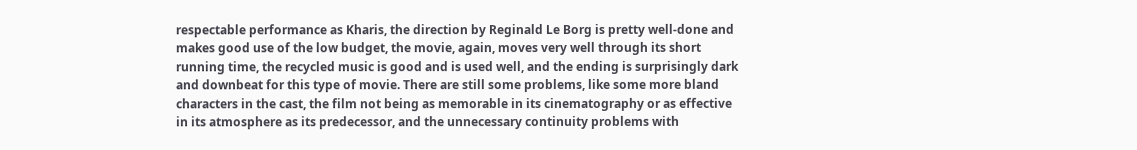respectable performance as Kharis, the direction by Reginald Le Borg is pretty well-done and makes good use of the low budget, the movie, again, moves very well through its short running time, the recycled music is good and is used well, and the ending is surprisingly dark and downbeat for this type of movie. There are still some problems, like some more bland characters in the cast, the film not being as memorable in its cinematography or as effective in its atmosphere as its predecessor, and the unnecessary continuity problems with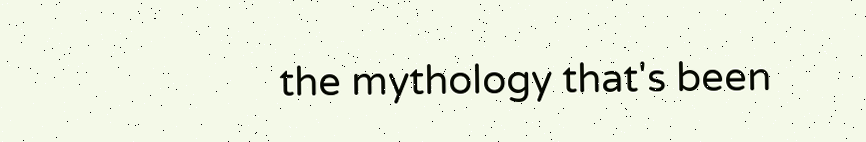the mythology that's been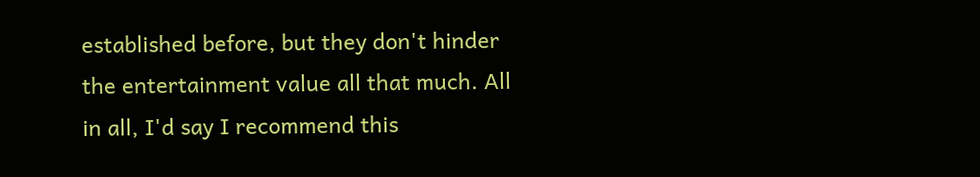established before, but they don't hinder the entertainment value all that much. All in all, I'd say I recommend this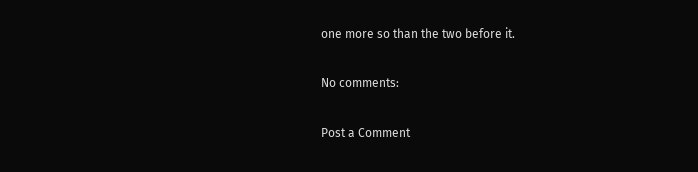one more so than the two before it.

No comments:

Post a Comment